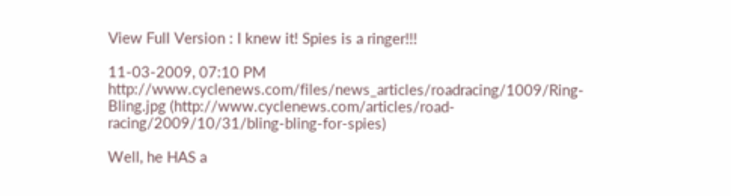View Full Version : I knew it! Spies is a ringer!!!

11-03-2009, 07:10 PM
http://www.cyclenews.com/files/news_articles/roadracing/1009/Ring-Bling.jpg (http://www.cyclenews.com/articles/road-racing/2009/10/31/bling-bling-for-spies)

Well, he HAS a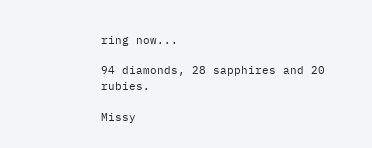ring now...

94 diamonds, 28 sapphires and 20 rubies.

Missy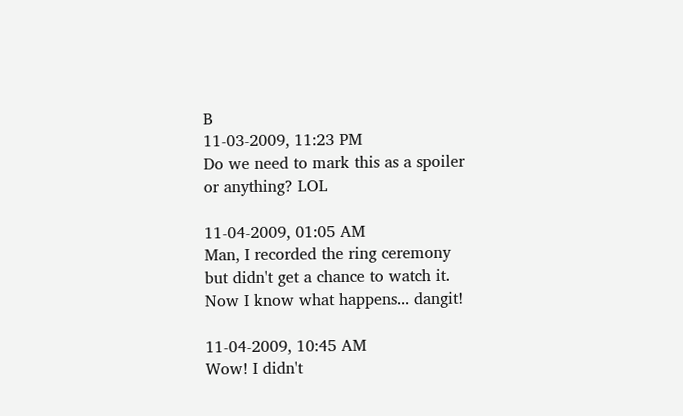B
11-03-2009, 11:23 PM
Do we need to mark this as a spoiler or anything? LOL

11-04-2009, 01:05 AM
Man, I recorded the ring ceremony but didn't get a chance to watch it. Now I know what happens... dangit!

11-04-2009, 10:45 AM
Wow! I didn't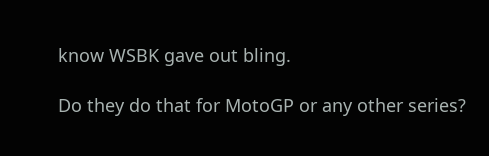know WSBK gave out bling.

Do they do that for MotoGP or any other series?